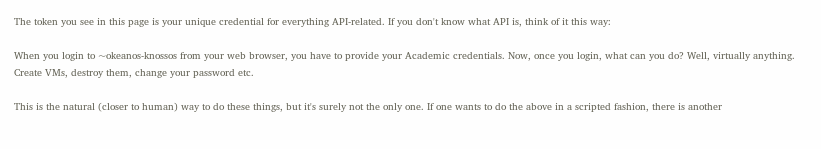The token you see in this page is your unique credential for everything API-related. If you don't know what API is, think of it this way:

When you login to ~okeanos-knossos from your web browser, you have to provide your Academic credentials. Now, once you login, what can you do? Well, virtually anything. Create VMs, destroy them, change your password etc.

This is the natural (closer to human) way to do these things, but it's surely not the only one. If one wants to do the above in a scripted fashion, there is another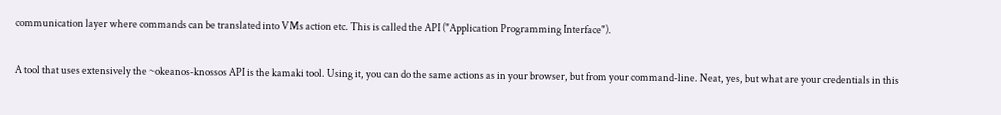communication layer where commands can be translated into VMs action etc. This is called the API ("Application Programming Interface").

A tool that uses extensively the ~okeanos-knossos API is the kamaki tool. Using it, you can do the same actions as in your browser, but from your command-line. Neat, yes, but what are your credentials in this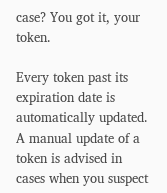case? You got it, your token.

Every token past its expiration date is automatically updated. A manual update of a token is advised in cases when you suspect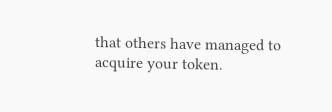that others have managed to acquire your token.